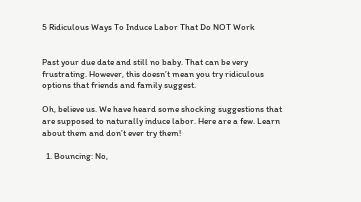5 Ridiculous Ways To Induce Labor That Do NOT Work


Past your due date and still no baby. That can be very frustrating. However, this doesn’t mean you try ridiculous options that friends and family suggest.

Oh, believe us. We have heard some shocking suggestions that are supposed to naturally induce labor. Here are a few. Learn about them and don’t ever try them!

  1. Bouncing: No,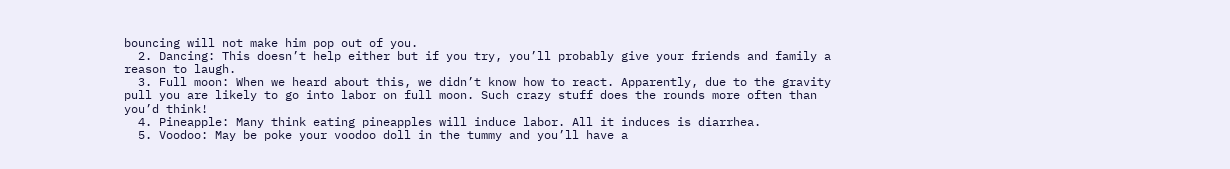bouncing will not make him pop out of you.
  2. Dancing: This doesn’t help either but if you try, you’ll probably give your friends and family a reason to laugh.
  3. Full moon: When we heard about this, we didn’t know how to react. Apparently, due to the gravity pull you are likely to go into labor on full moon. Such crazy stuff does the rounds more often than you’d think!
  4. Pineapple: Many think eating pineapples will induce labor. All it induces is diarrhea.
  5. Voodoo: May be poke your voodoo doll in the tummy and you’ll have a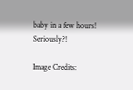baby in a few hours! Seriously?!

Image Credits: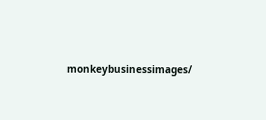monkeybusinessimages/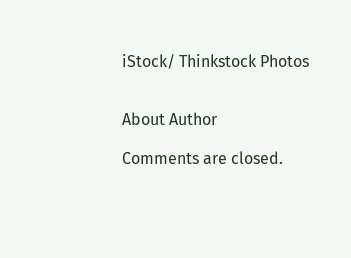iStock/ Thinkstock Photos


About Author

Comments are closed.